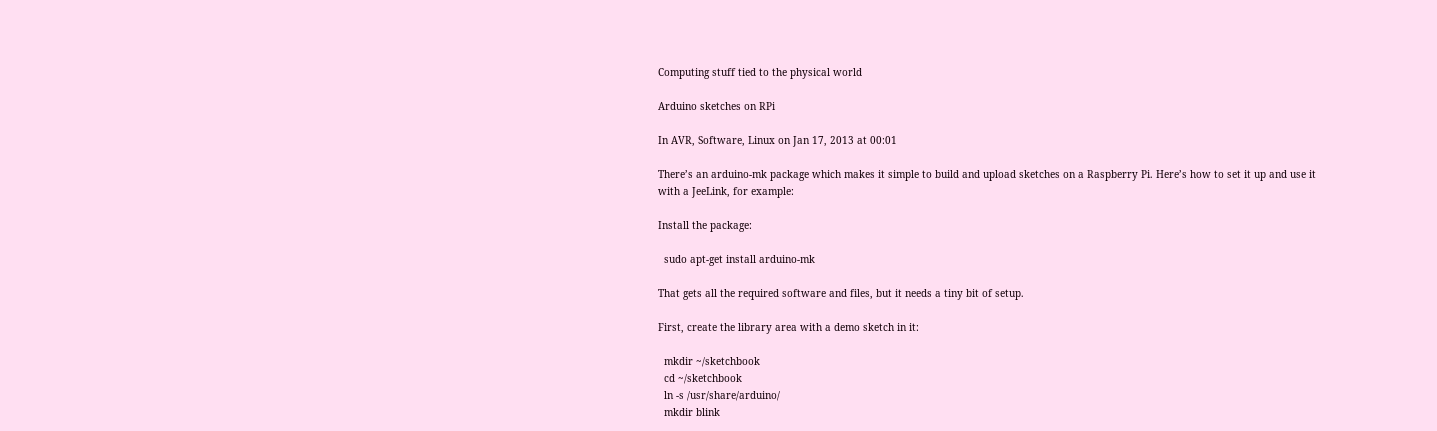Computing stuff tied to the physical world

Arduino sketches on RPi

In AVR, Software, Linux on Jan 17, 2013 at 00:01

There’s an arduino-mk package which makes it simple to build and upload sketches on a Raspberry Pi. Here’s how to set it up and use it with a JeeLink, for example:

Install the package:

  sudo apt-get install arduino-mk

That gets all the required software and files, but it needs a tiny bit of setup.

First, create the library area with a demo sketch in it:

  mkdir ~/sketchbook
  cd ~/sketchbook
  ln -s /usr/share/arduino/
  mkdir blink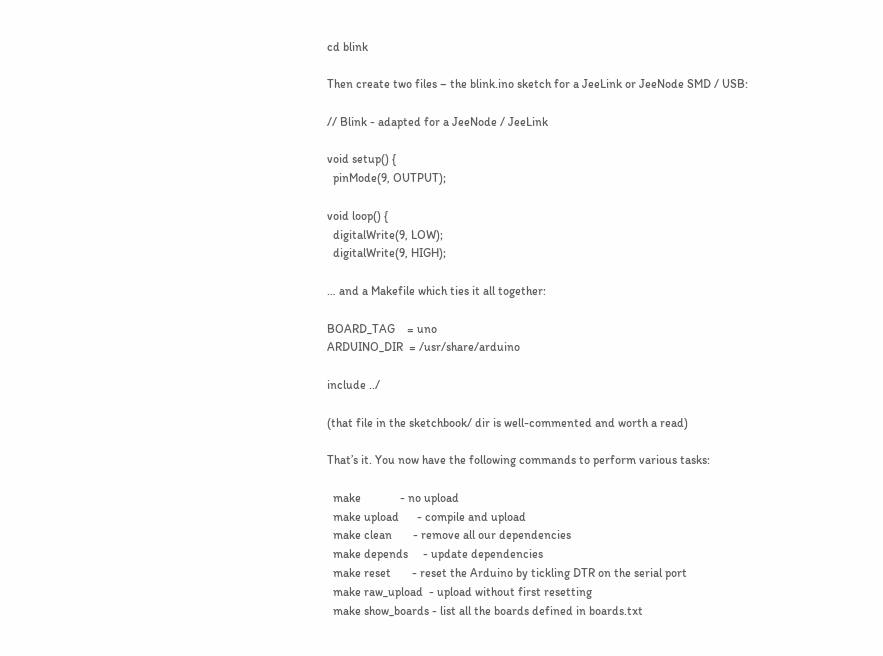cd blink

Then create two files – the blink.ino sketch for a JeeLink or JeeNode SMD / USB:

// Blink - adapted for a JeeNode / JeeLink

void setup() {
  pinMode(9, OUTPUT);

void loop() {
  digitalWrite(9, LOW);
  digitalWrite(9, HIGH);

… and a Makefile which ties it all together:

BOARD_TAG    = uno
ARDUINO_DIR  = /usr/share/arduino

include ../

(that file in the sketchbook/ dir is well-commented and worth a read)

That’s it. You now have the following commands to perform various tasks:

  make             - no upload
  make upload      - compile and upload
  make clean       - remove all our dependencies
  make depends     - update dependencies
  make reset       - reset the Arduino by tickling DTR on the serial port
  make raw_upload  - upload without first resetting
  make show_boards - list all the boards defined in boards.txt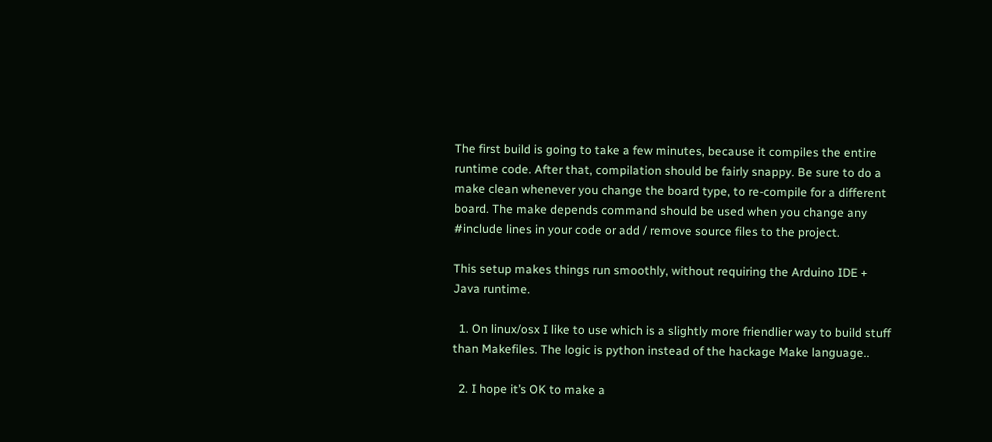The first build is going to take a few minutes, because it compiles the entire runtime code. After that, compilation should be fairly snappy. Be sure to do a make clean whenever you change the board type, to re-compile for a different board. The make depends command should be used when you change any #include lines in your code or add / remove source files to the project.

This setup makes things run smoothly, without requiring the Arduino IDE + Java runtime.

  1. On linux/osx I like to use which is a slightly more friendlier way to build stuff than Makefiles. The logic is python instead of the hackage Make language..

  2. I hope it’s OK to make a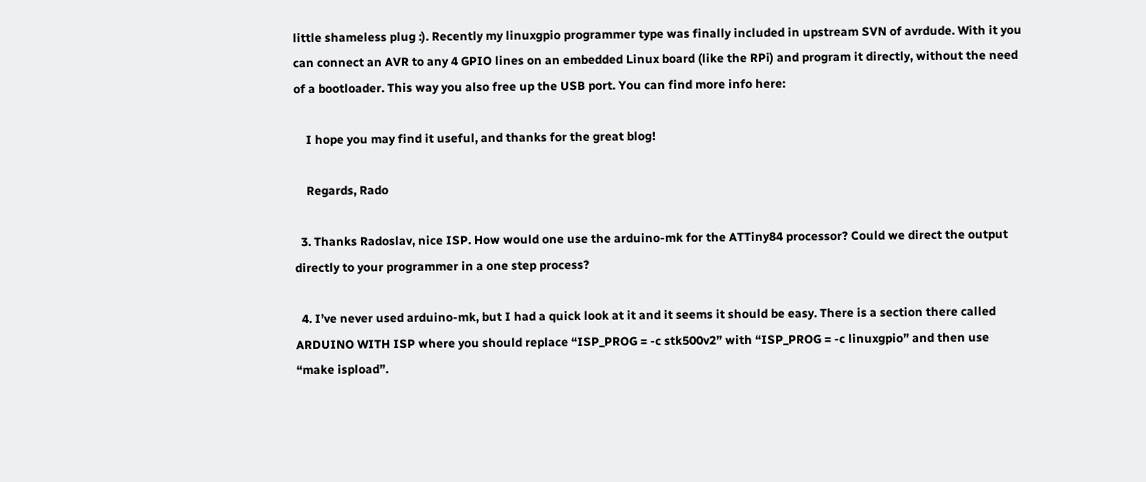little shameless plug :). Recently my linuxgpio programmer type was finally included in upstream SVN of avrdude. With it you can connect an AVR to any 4 GPIO lines on an embedded Linux board (like the RPi) and program it directly, without the need of a bootloader. This way you also free up the USB port. You can find more info here:

    I hope you may find it useful, and thanks for the great blog!

    Regards, Rado

  3. Thanks Radoslav, nice ISP. How would one use the arduino-mk for the ATTiny84 processor? Could we direct the output directly to your programmer in a one step process?

  4. I’ve never used arduino-mk, but I had a quick look at it and it seems it should be easy. There is a section there called ARDUINO WITH ISP where you should replace “ISP_PROG = -c stk500v2” with “ISP_PROG = -c linuxgpio” and then use “make ispload”.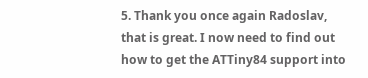5. Thank you once again Radoslav, that is great. I now need to find out how to get the ATTiny84 support into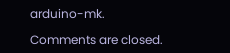arduino-mk.

Comments are closed.